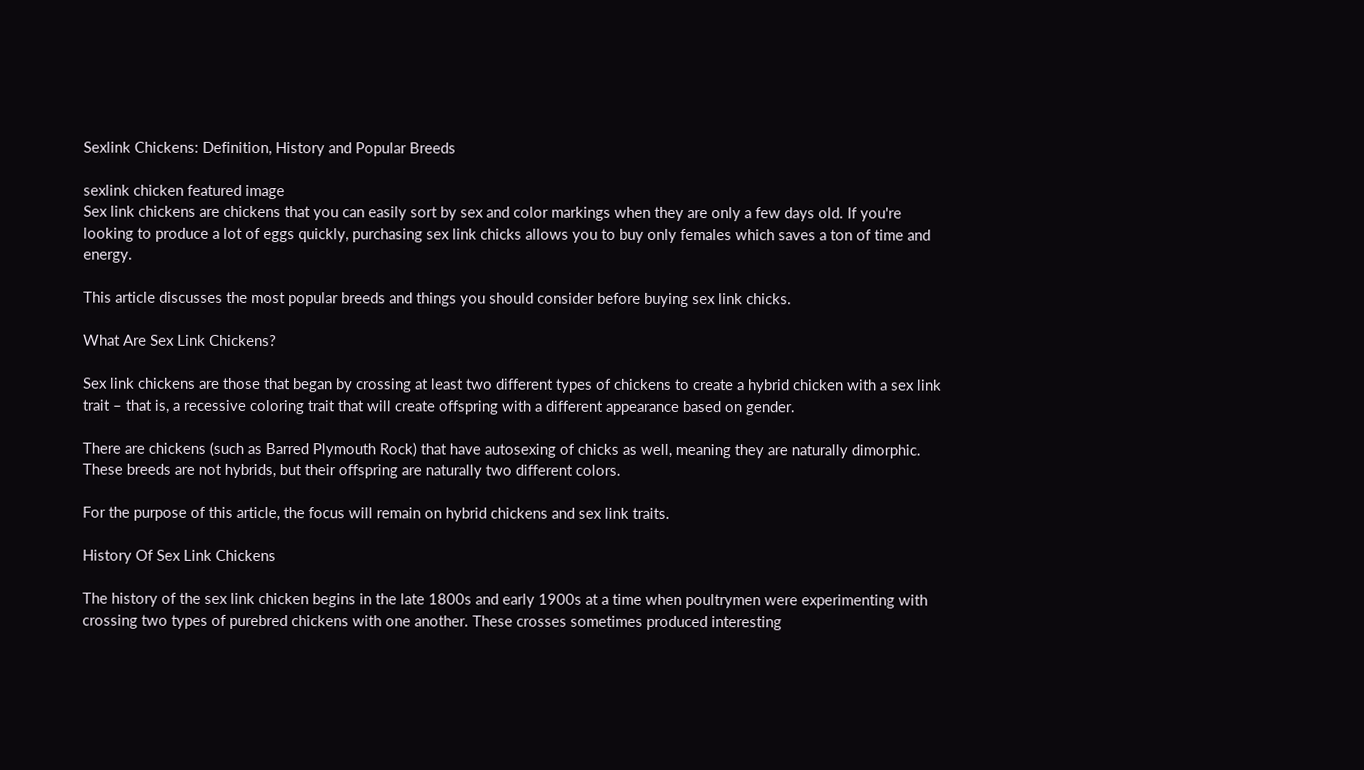Sexlink Chickens: Definition, History and Popular Breeds

sexlink chicken featured image
Sex link chickens are chickens that you can easily sort by sex and color markings when they are only a few days old. If you're looking to produce a lot of eggs quickly, purchasing sex link chicks allows you to buy only females which saves a ton of time and energy.

This article discusses the most popular breeds and things you should consider before buying sex link chicks.

What Are Sex Link Chickens?

Sex link chickens are those that began by crossing at least two different types of chickens to create a hybrid chicken with a sex link trait – that is, a recessive coloring trait that will create offspring with a different appearance based on gender.

There are chickens (such as Barred Plymouth Rock) that have autosexing of chicks as well, meaning they are naturally dimorphic. These breeds are not hybrids, but their offspring are naturally two different colors.

For the purpose of this article, the focus will remain on hybrid chickens and sex link traits.

History Of Sex Link Chickens

The history of the sex link chicken begins in the late 1800s and early 1900s at a time when poultrymen were experimenting with crossing two types of purebred chickens with one another. These crosses sometimes produced interesting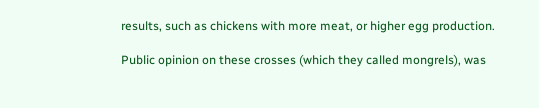results, such as chickens with more meat, or higher egg production.

Public opinion on these crosses (which they called mongrels), was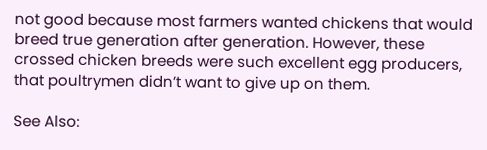not good because most farmers wanted chickens that would breed true generation after generation. However, these crossed chicken breeds were such excellent egg producers, that poultrymen didn’t want to give up on them.

See Also: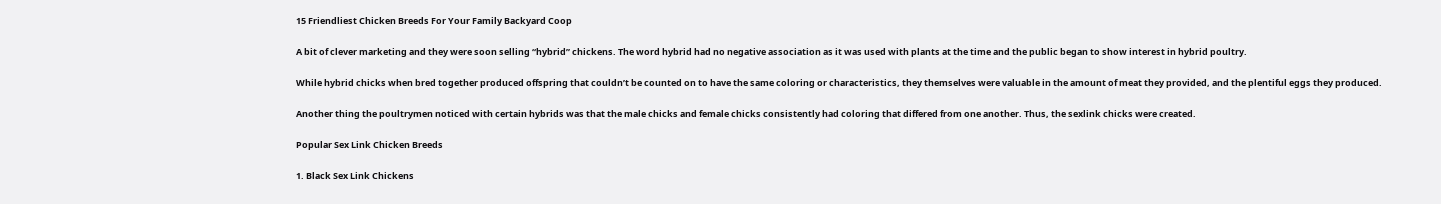15 Friendliest Chicken Breeds For Your Family Backyard Coop

A bit of clever marketing and they were soon selling “hybrid” chickens. The word hybrid had no negative association as it was used with plants at the time and the public began to show interest in hybrid poultry.

While hybrid chicks when bred together produced offspring that couldn’t be counted on to have the same coloring or characteristics, they themselves were valuable in the amount of meat they provided, and the plentiful eggs they produced.

Another thing the poultrymen noticed with certain hybrids was that the male chicks and female chicks consistently had coloring that differed from one another. Thus, the sexlink chicks were created.

Popular Sex Link Chicken Breeds

1. Black Sex Link Chickens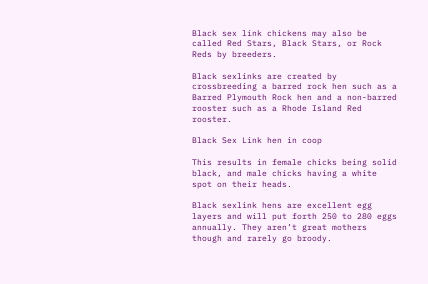Black sex link chickens may also be called Red Stars, Black Stars, or Rock Reds by breeders.

Black sexlinks are created by crossbreeding a barred rock hen such as a Barred Plymouth Rock hen and a non-barred rooster such as a Rhode Island Red rooster.

Black Sex Link hen in coop

This results in female chicks being solid black, and male chicks having a white spot on their heads.

Black sexlink hens are excellent egg layers and will put forth 250 to 280 eggs annually. They aren’t great mothers though and rarely go broody.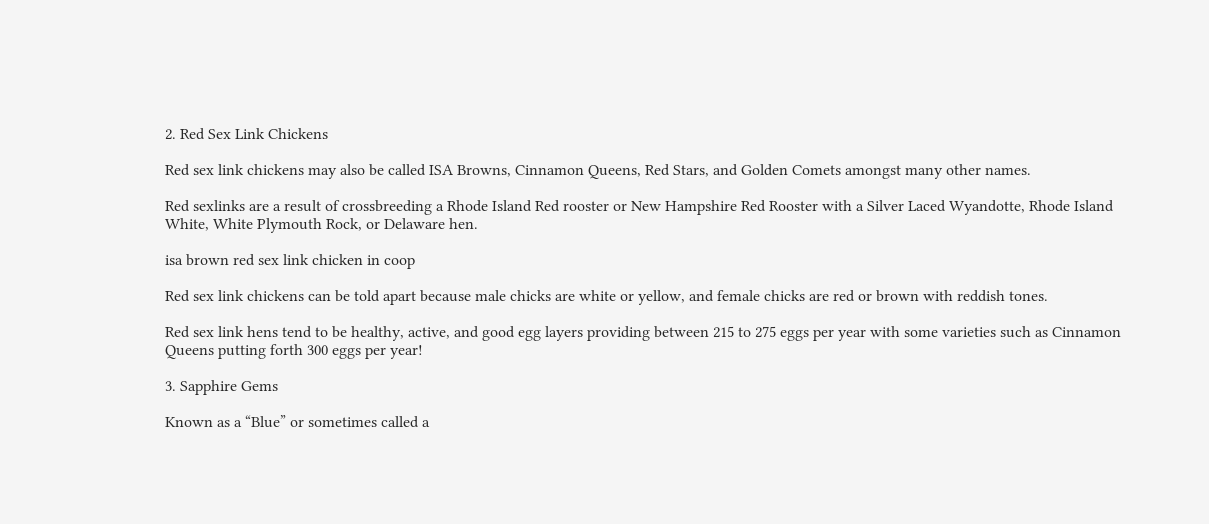2. Red Sex Link Chickens

Red sex link chickens may also be called ISA Browns, Cinnamon Queens, Red Stars, and Golden Comets amongst many other names.

Red sexlinks are a result of crossbreeding a Rhode Island Red rooster or New Hampshire Red Rooster with a Silver Laced Wyandotte, Rhode Island White, White Plymouth Rock, or Delaware hen.

isa brown red sex link chicken in coop

Red sex link chickens can be told apart because male chicks are white or yellow, and female chicks are red or brown with reddish tones.

Red sex link hens tend to be healthy, active, and good egg layers providing between 215 to 275 eggs per year with some varieties such as Cinnamon Queens putting forth 300 eggs per year!

3. Sapphire Gems

Known as a “Blue” or sometimes called a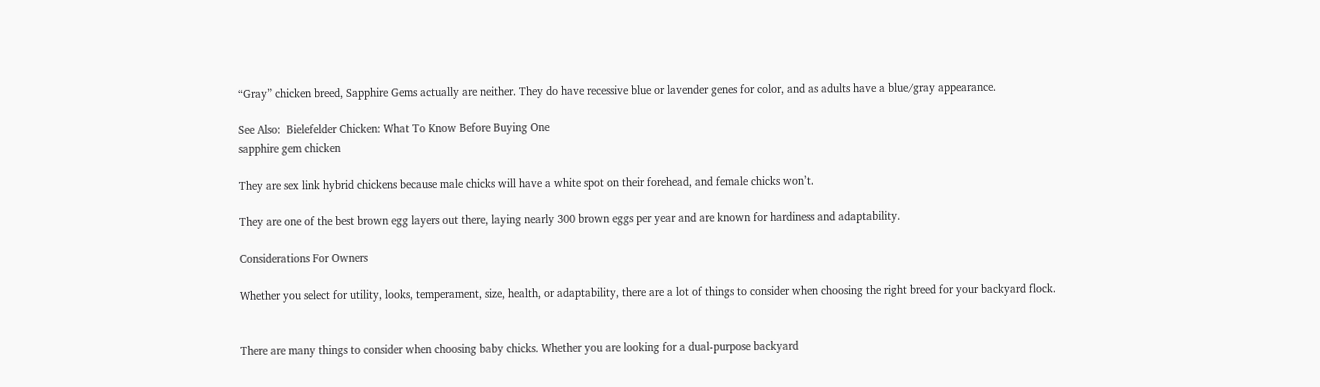“Gray” chicken breed, Sapphire Gems actually are neither. They do have recessive blue or lavender genes for color, and as adults have a blue/gray appearance.

See Also:  Bielefelder Chicken: What To Know Before Buying One
sapphire gem chicken

They are sex link hybrid chickens because male chicks will have a white spot on their forehead, and female chicks won’t.

They are one of the best brown egg layers out there, laying nearly 300 brown eggs per year and are known for hardiness and adaptability.

Considerations For Owners

Whether you select for utility, looks, temperament, size, health, or adaptability, there are a lot of things to consider when choosing the right breed for your backyard flock.


There are many things to consider when choosing baby chicks. Whether you are looking for a dual-purpose backyard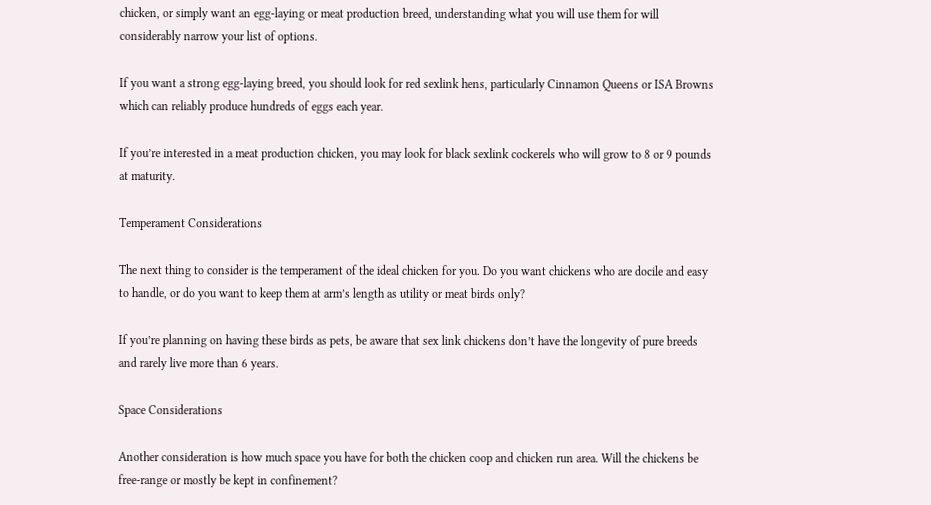chicken, or simply want an egg-laying or meat production breed, understanding what you will use them for will considerably narrow your list of options.

If you want a strong egg-laying breed, you should look for red sexlink hens, particularly Cinnamon Queens or ISA Browns which can reliably produce hundreds of eggs each year.

If you’re interested in a meat production chicken, you may look for black sexlink cockerels who will grow to 8 or 9 pounds at maturity.

Temperament Considerations

The next thing to consider is the temperament of the ideal chicken for you. Do you want chickens who are docile and easy to handle, or do you want to keep them at arm’s length as utility or meat birds only?

If you’re planning on having these birds as pets, be aware that sex link chickens don’t have the longevity of pure breeds and rarely live more than 6 years.

Space Considerations

Another consideration is how much space you have for both the chicken coop and chicken run area. Will the chickens be free-range or mostly be kept in confinement?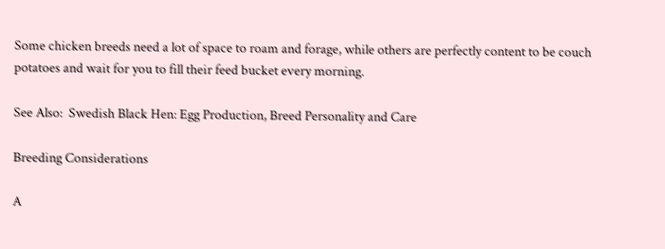Some chicken breeds need a lot of space to roam and forage, while others are perfectly content to be couch potatoes and wait for you to fill their feed bucket every morning.

See Also:  Swedish Black Hen: Egg Production, Breed Personality and Care

Breeding Considerations

A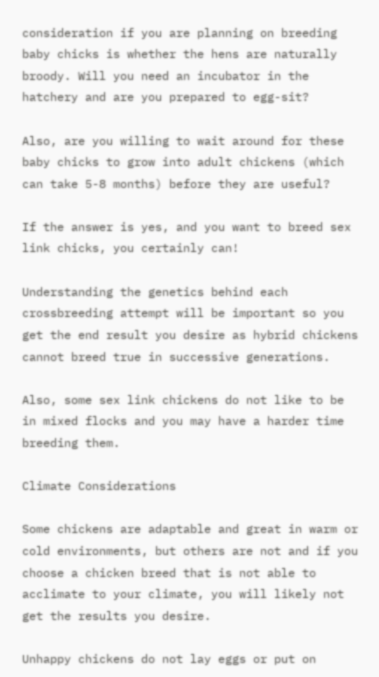consideration if you are planning on breeding baby chicks is whether the hens are naturally broody. Will you need an incubator in the hatchery and are you prepared to egg-sit?

Also, are you willing to wait around for these baby chicks to grow into adult chickens (which can take 5-8 months) before they are useful?

If the answer is yes, and you want to breed sex link chicks, you certainly can!

Understanding the genetics behind each crossbreeding attempt will be important so you get the end result you desire as hybrid chickens cannot breed true in successive generations.

Also, some sex link chickens do not like to be in mixed flocks and you may have a harder time breeding them.

Climate Considerations

Some chickens are adaptable and great in warm or cold environments, but others are not and if you choose a chicken breed that is not able to acclimate to your climate, you will likely not get the results you desire.

Unhappy chickens do not lay eggs or put on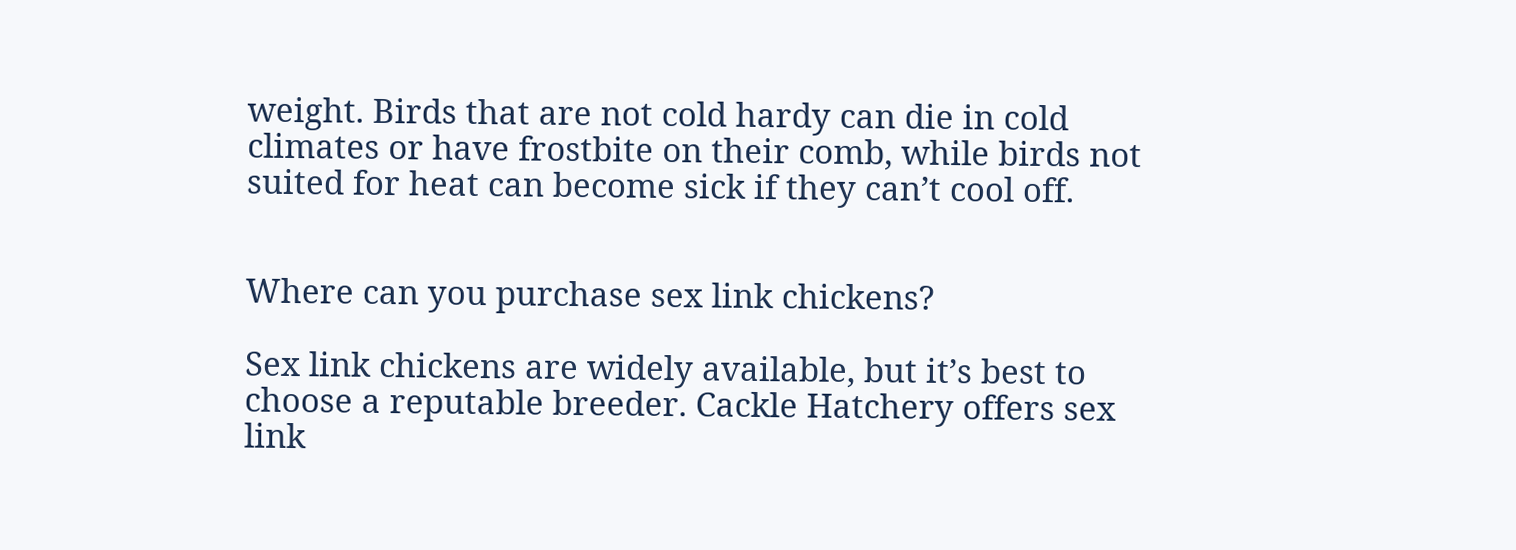weight. Birds that are not cold hardy can die in cold climates or have frostbite on their comb, while birds not suited for heat can become sick if they can’t cool off.


Where can you purchase sex link chickens?

Sex link chickens are widely available, but it’s best to choose a reputable breeder. Cackle Hatchery offers sex link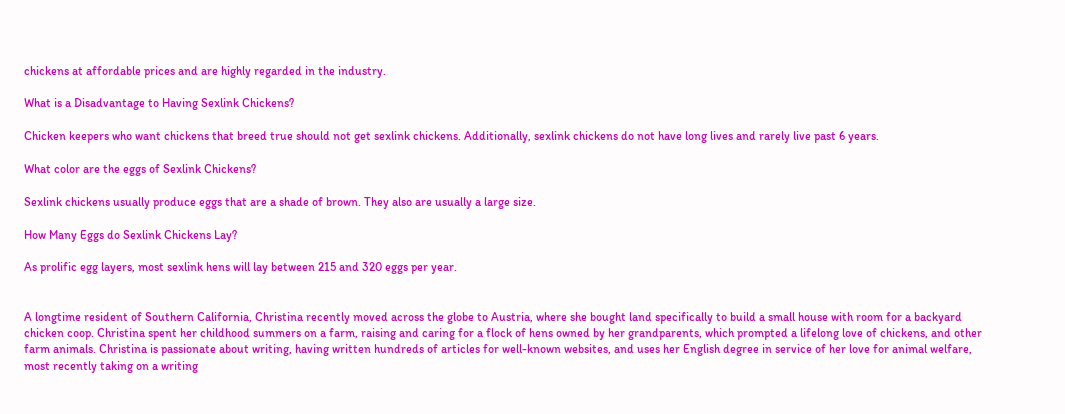chickens at affordable prices and are highly regarded in the industry.

What is a Disadvantage to Having Sexlink Chickens?

Chicken keepers who want chickens that breed true should not get sexlink chickens. Additionally, sexlink chickens do not have long lives and rarely live past 6 years.

What color are the eggs of Sexlink Chickens?

Sexlink chickens usually produce eggs that are a shade of brown. They also are usually a large size.

How Many Eggs do Sexlink Chickens Lay?

As prolific egg layers, most sexlink hens will lay between 215 and 320 eggs per year.


A longtime resident of Southern California, Christina recently moved across the globe to Austria, where she bought land specifically to build a small house with room for a backyard chicken coop. Christina spent her childhood summers on a farm, raising and caring for a flock of hens owned by her grandparents, which prompted a lifelong love of chickens, and other farm animals. Christina is passionate about writing, having written hundreds of articles for well-known websites, and uses her English degree in service of her love for animal welfare, most recently taking on a writing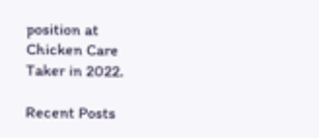position at Chicken Care Taker in 2022.

Recent Posts